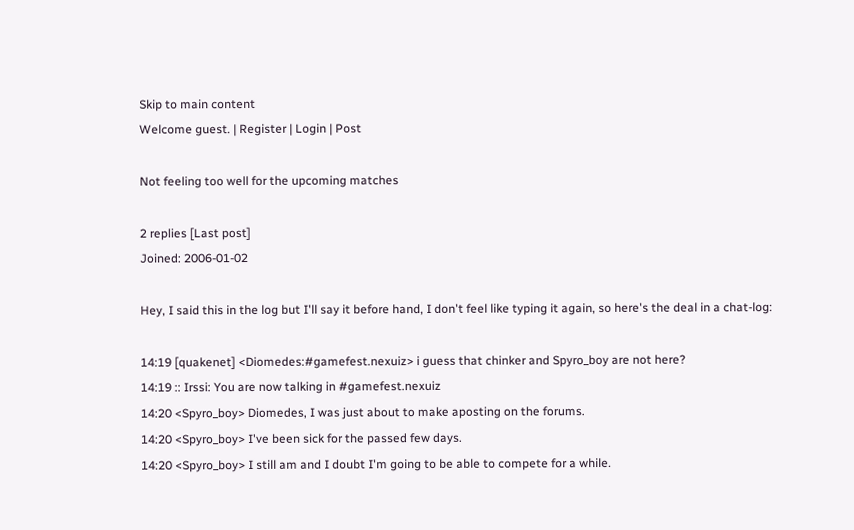Skip to main content
Welcome guest. | Register | Login | Post

Not feeling too well for the upcoming matches

2 replies [Last post]
Joined: 2006-01-02

Hey, I said this in the log but I'll say it before hand, I don't feel like typing it again, so here's the deal in a chat-log:

14:19 [quakenet] <Diomedes:#gamefest.nexuiz> i guess that chinker and Spyro_boy are not here?
14:19 :: Irssi: You are now talking in #gamefest.nexuiz
14:20 <Spyro_boy> Diomedes, I was just about to make aposting on the forums.
14:20 <Spyro_boy> I've been sick for the passed few days.
14:20 <Spyro_boy> I still am and I doubt I'm going to be able to compete for a while.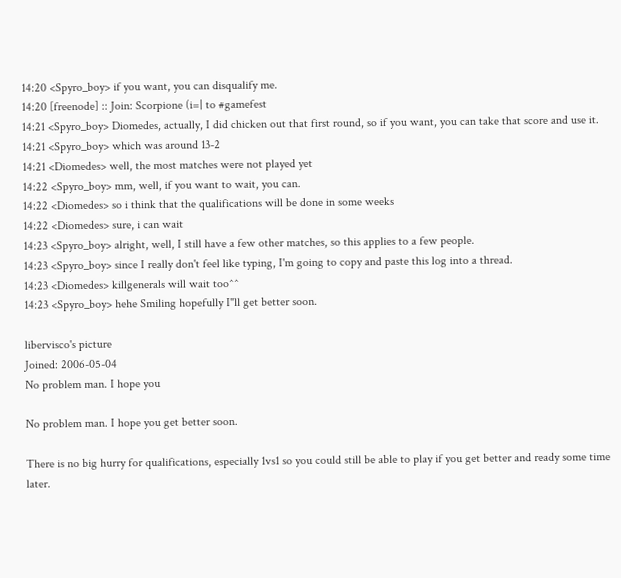14:20 <Spyro_boy> if you want, you can disqualify me.
14:20 [freenode] :: Join: Scorpione (i=| to #gamefest
14:21 <Spyro_boy> Diomedes, actually, I did chicken out that first round, so if you want, you can take that score and use it.
14:21 <Spyro_boy> which was around 13-2
14:21 <Diomedes> well, the most matches were not played yet
14:22 <Spyro_boy> mm, well, if you want to wait, you can.
14:22 <Diomedes> so i think that the qualifications will be done in some weeks
14:22 <Diomedes> sure, i can wait
14:23 <Spyro_boy> alright, well, I still have a few other matches, so this applies to a few people.
14:23 <Spyro_boy> since I really don't feel like typing, I'm going to copy and paste this log into a thread.
14:23 <Diomedes> killgenerals will wait too^^
14:23 <Spyro_boy> hehe Smiling hopefully I"ll get better soon.

libervisco's picture
Joined: 2006-05-04
No problem man. I hope you

No problem man. I hope you get better soon.

There is no big hurry for qualifications, especially 1vs1 so you could still be able to play if you get better and ready some time later.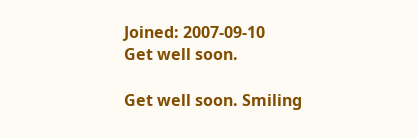Joined: 2007-09-10
Get well soon.

Get well soon. Smiling